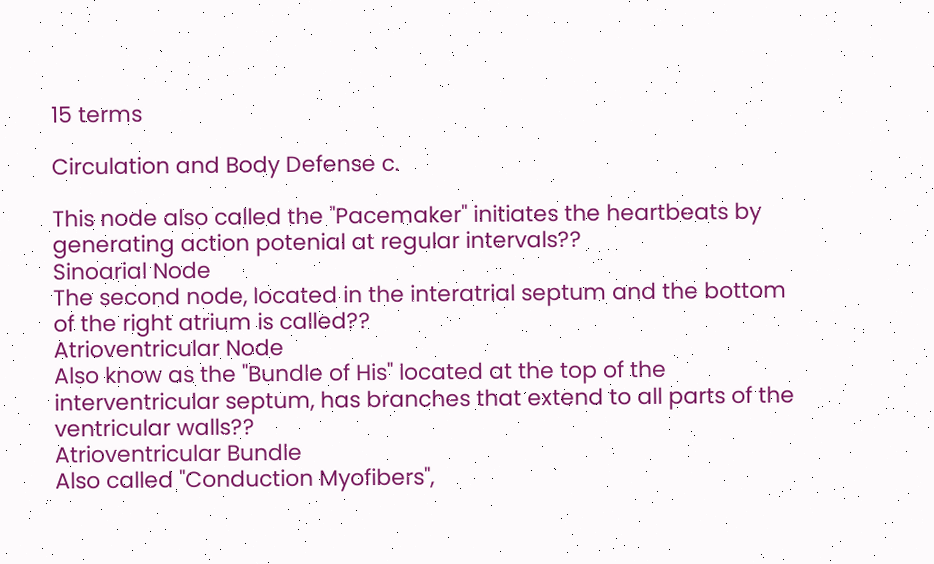15 terms

Circulation and Body Defense c.

This node also called the "Pacemaker" initiates the heartbeats by generating action potenial at regular intervals??
Sinoarial Node
The second node, located in the interatrial septum and the bottom of the right atrium is called??
Atrioventricular Node
Also know as the "Bundle of His" located at the top of the interventricular septum, has branches that extend to all parts of the ventricular walls??
Atrioventricular Bundle
Also called "Conduction Myofibers",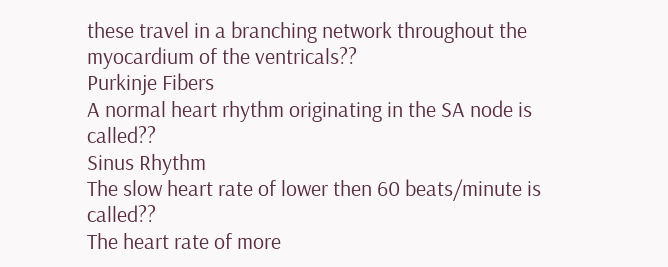these travel in a branching network throughout the myocardium of the ventricals??
Purkinje Fibers
A normal heart rhythm originating in the SA node is called??
Sinus Rhythm
The slow heart rate of lower then 60 beats/minute is called??
The heart rate of more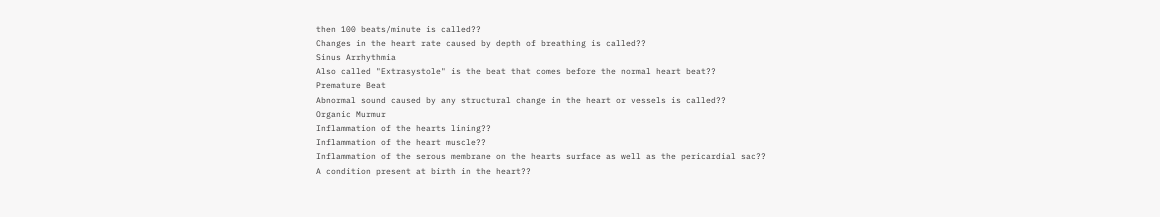then 100 beats/minute is called??
Changes in the heart rate caused by depth of breathing is called??
Sinus Arrhythmia
Also called "Extrasystole" is the beat that comes before the normal heart beat??
Premature Beat
Abnormal sound caused by any structural change in the heart or vessels is called??
Organic Murmur
Inflammation of the hearts lining??
Inflammation of the heart muscle??
Inflammation of the serous membrane on the hearts surface as well as the pericardial sac??
A condition present at birth in the heart??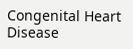Congenital Heart Disease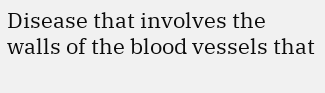Disease that involves the walls of the blood vessels that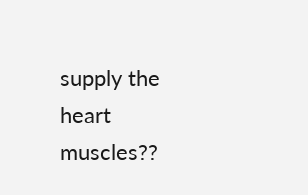supply the heart muscles??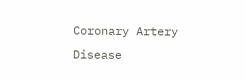Coronary Artery Disease